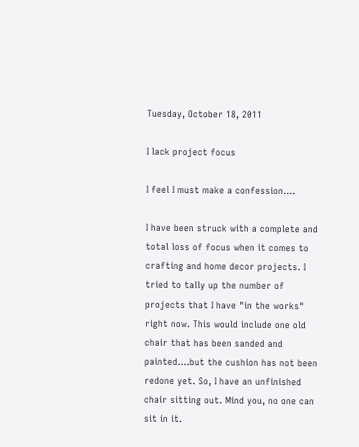Tuesday, October 18, 2011

I lack project focus

I feel I must make a confession....

I have been struck with a complete and total loss of focus when it comes to crafting and home decor projects. I tried to tally up the number of projects that I have "in the works" right now. This would include one old chair that has been sanded and painted....but the cushion has not been redone yet. So, I have an unfinished chair sitting out. Mind you, no one can sit in it.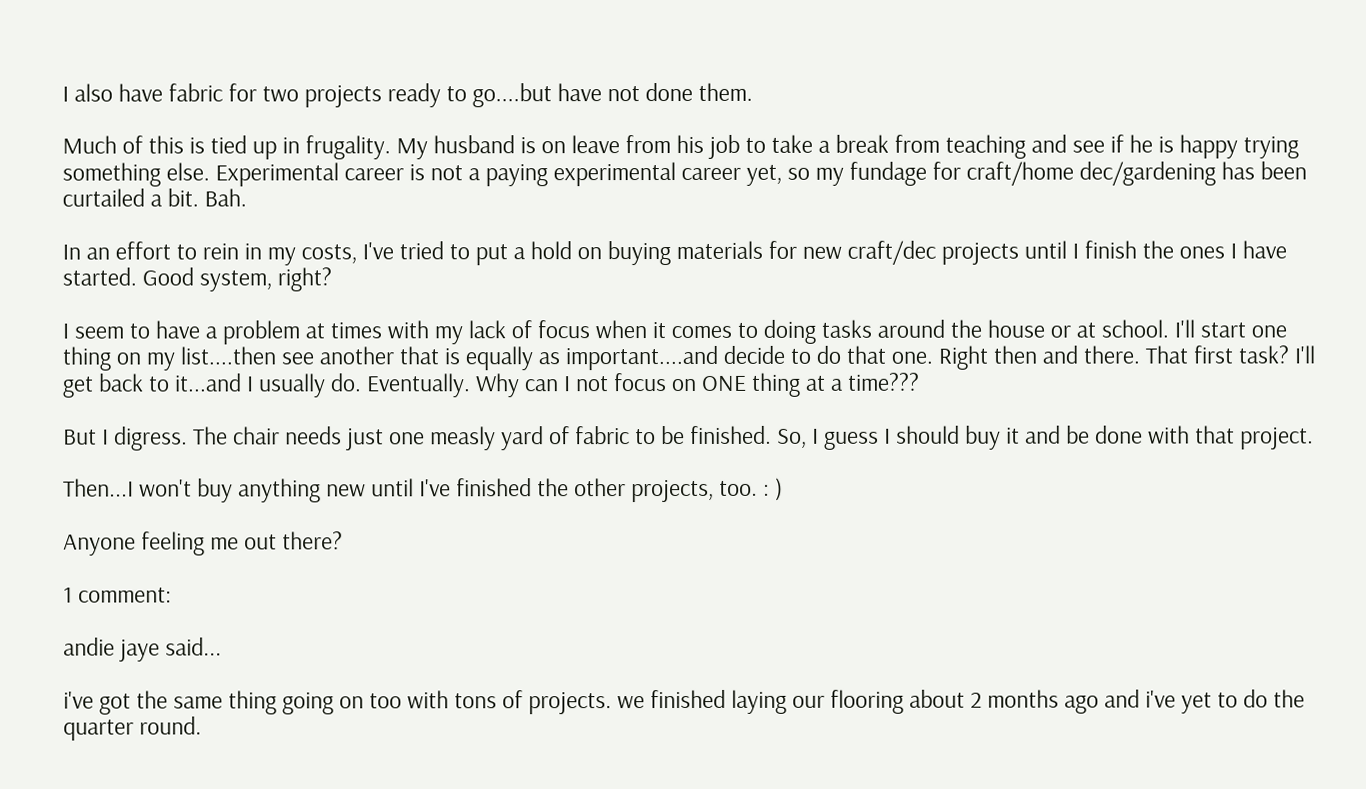I also have fabric for two projects ready to go....but have not done them.

Much of this is tied up in frugality. My husband is on leave from his job to take a break from teaching and see if he is happy trying something else. Experimental career is not a paying experimental career yet, so my fundage for craft/home dec/gardening has been curtailed a bit. Bah.

In an effort to rein in my costs, I've tried to put a hold on buying materials for new craft/dec projects until I finish the ones I have started. Good system, right?

I seem to have a problem at times with my lack of focus when it comes to doing tasks around the house or at school. I'll start one thing on my list....then see another that is equally as important....and decide to do that one. Right then and there. That first task? I'll get back to it...and I usually do. Eventually. Why can I not focus on ONE thing at a time???

But I digress. The chair needs just one measly yard of fabric to be finished. So, I guess I should buy it and be done with that project.

Then...I won't buy anything new until I've finished the other projects, too. : )

Anyone feeling me out there?

1 comment:

andie jaye said...

i've got the same thing going on too with tons of projects. we finished laying our flooring about 2 months ago and i've yet to do the quarter round.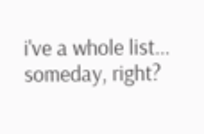i've a whole list... someday, right?